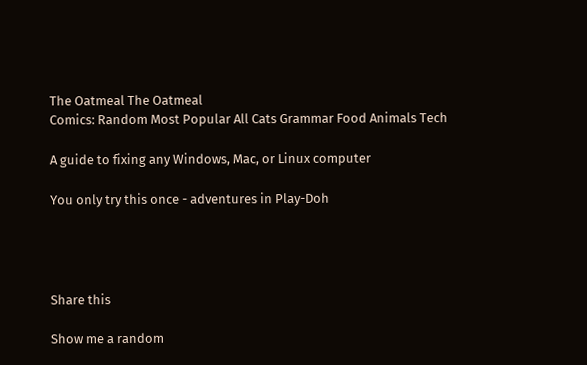The Oatmeal The Oatmeal
Comics: Random Most Popular All Cats Grammar Food Animals Tech

A guide to fixing any Windows, Mac, or Linux computer

You only try this once - adventures in Play-Doh




Share this

Show me a random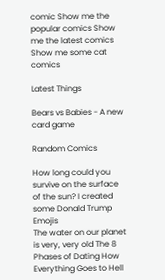comic Show me the popular comics Show me the latest comics Show me some cat comics

Latest Things

Bears vs Babies - A new card game

Random Comics

How long could you survive on the surface of the sun? I created some Donald Trump Emojis
The water on our planet is very, very old The 8 Phases of Dating How Everything Goes to Hell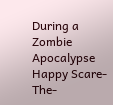During a Zombie Apocalypse Happy Scare-The-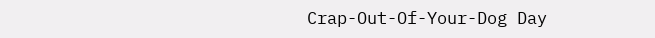Crap-Out-Of-Your-Dog Day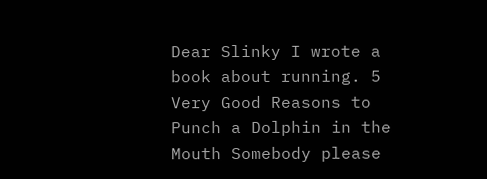Dear Slinky I wrote a book about running. 5 Very Good Reasons to Punch a Dolphin in the Mouth Somebody please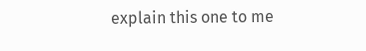explain this one to me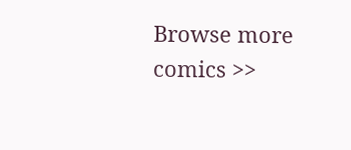Browse more comics >>